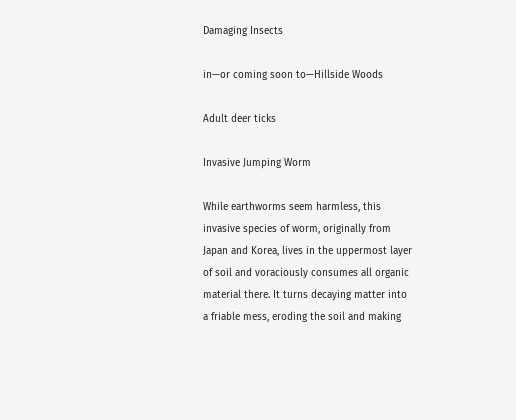Damaging Insects

in—or coming soon to—Hillside Woods

Adult deer ticks

Invasive Jumping Worm

While earthworms seem harmless, this invasive species of worm, originally from Japan and Korea, lives in the uppermost layer of soil and voraciously consumes all organic material there. It turns decaying matter into a friable mess, eroding the soil and making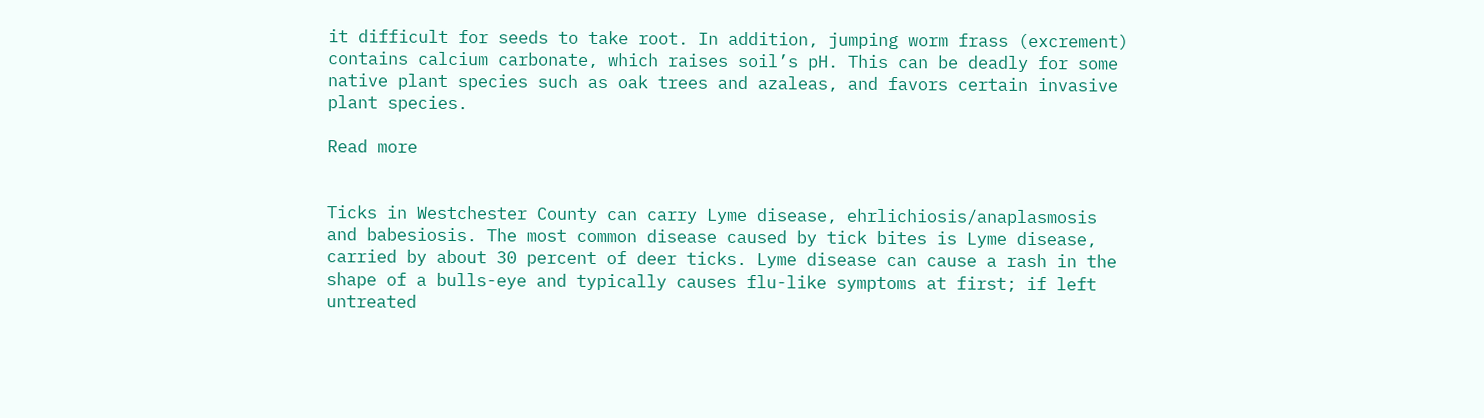it difficult for seeds to take root. In addition, jumping worm frass (excrement) contains calcium carbonate, which raises soil’s pH. This can be deadly for some native plant species such as oak trees and azaleas, and favors certain invasive plant species.

Read more


Ticks in Westchester County can carry Lyme disease, ehrlichiosis/anaplasmosis and babesiosis. The most common disease caused by tick bites is Lyme disease, carried by about 30 percent of deer ticks. Lyme disease can cause a rash in the shape of a bulls-eye and typically causes flu-like symptoms at first; if left untreated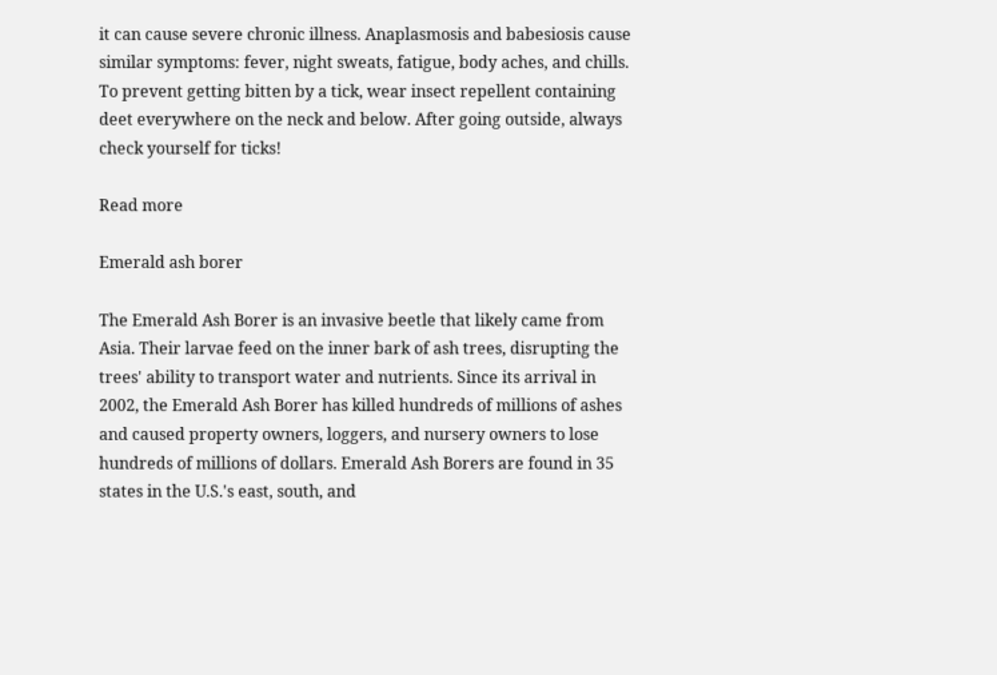it can cause severe chronic illness. Anaplasmosis and babesiosis cause similar symptoms: fever, night sweats, fatigue, body aches, and chills. To prevent getting bitten by a tick, wear insect repellent containing deet everywhere on the neck and below. After going outside, always check yourself for ticks!

Read more

Emerald ash borer

The Emerald Ash Borer is an invasive beetle that likely came from Asia. Their larvae feed on the inner bark of ash trees, disrupting the trees' ability to transport water and nutrients. Since its arrival in 2002, the Emerald Ash Borer has killed hundreds of millions of ashes and caused property owners, loggers, and nursery owners to lose hundreds of millions of dollars. Emerald Ash Borers are found in 35 states in the U.S.'s east, south, and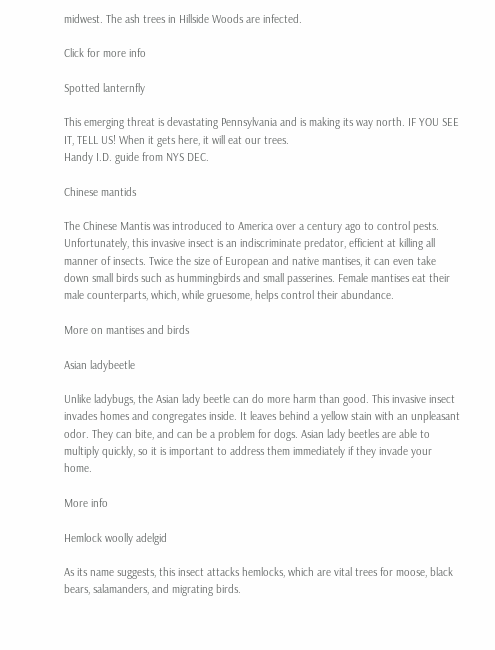midwest. The ash trees in Hillside Woods are infected.

Click for more info

Spotted lanternfly

This emerging threat is devastating Pennsylvania and is making its way north. IF YOU SEE IT, TELL US! When it gets here, it will eat our trees.
Handy I.D. guide from NYS DEC.

Chinese mantids

The Chinese Mantis was introduced to America over a century ago to control pests. Unfortunately, this invasive insect is an indiscriminate predator, efficient at killing all manner of insects. Twice the size of European and native mantises, it can even take down small birds such as hummingbirds and small passerines. Female mantises eat their male counterparts, which, while gruesome, helps control their abundance.

More on mantises and birds

Asian ladybeetle

Unlike ladybugs, the Asian lady beetle can do more harm than good. This invasive insect invades homes and congregates inside. It leaves behind a yellow stain with an unpleasant odor. They can bite, and can be a problem for dogs. Asian lady beetles are able to multiply quickly, so it is important to address them immediately if they invade your home.

More info

Hemlock woolly adelgid

As its name suggests, this insect attacks hemlocks, which are vital trees for moose, black bears, salamanders, and migrating birds.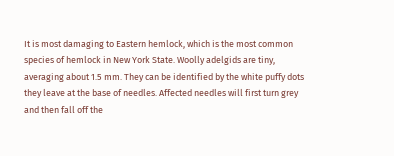It is most damaging to Eastern hemlock, which is the most common species of hemlock in New York State. Woolly adelgids are tiny, averaging about 1.5 mm. They can be identified by the white puffy dots they leave at the base of needles. Affected needles will first turn grey and then fall off the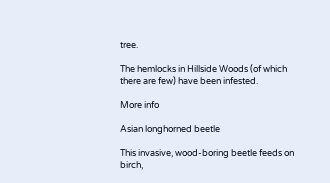tree.

The hemlocks in Hillside Woods (of which there are few) have been infested.

More info

Asian longhorned beetle

This invasive, wood-boring beetle feeds on birch,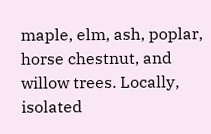maple, elm, ash, poplar, horse chestnut, and willow trees. Locally, isolated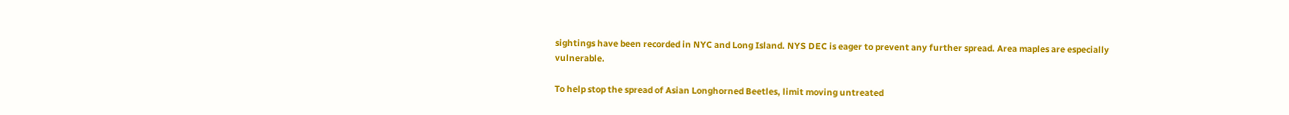sightings have been recorded in NYC and Long Island. NYS DEC is eager to prevent any further spread. Area maples are especially vulnerable.

To help stop the spread of Asian Longhorned Beetles, limit moving untreated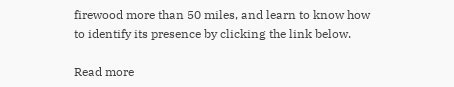firewood more than 50 miles, and learn to know how to identify its presence by clicking the link below.

Read more